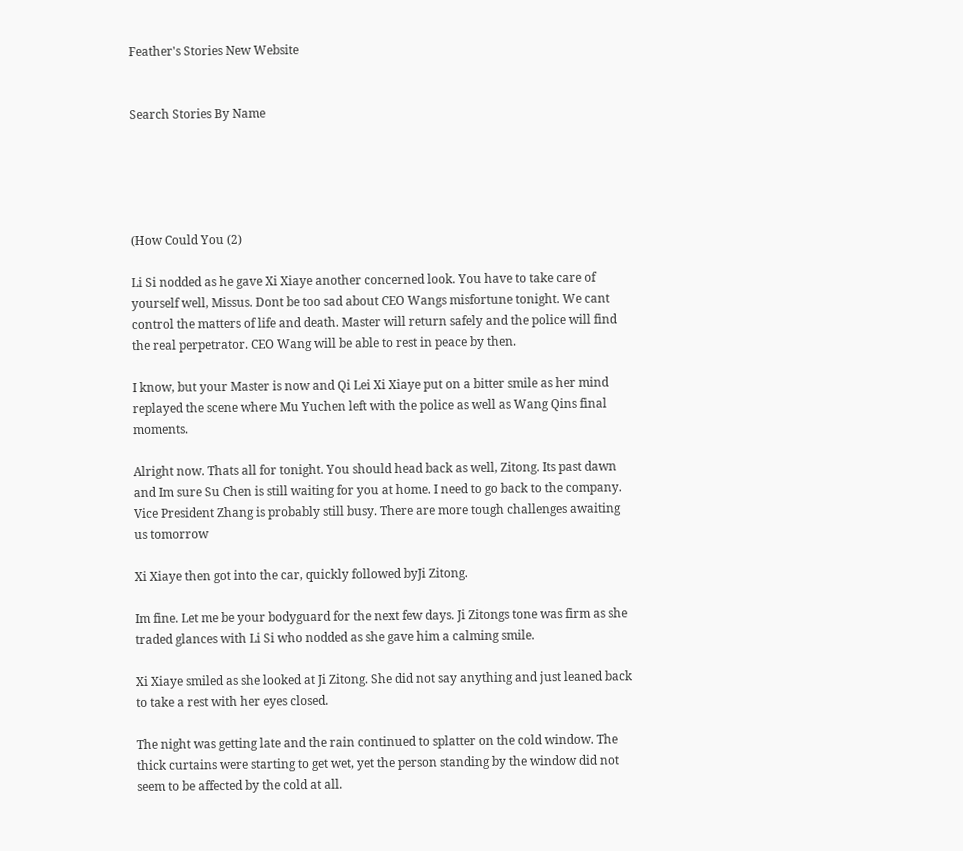Feather's Stories New Website


Search Stories By Name





(How Could You (2)

Li Si nodded as he gave Xi Xiaye another concerned look. You have to take care of yourself well, Missus. Dont be too sad about CEO Wangs misfortune tonight. We cant control the matters of life and death. Master will return safely and the police will find the real perpetrator. CEO Wang will be able to rest in peace by then.

I know, but your Master is now and Qi Lei Xi Xiaye put on a bitter smile as her mind replayed the scene where Mu Yuchen left with the police as well as Wang Qins final moments.

Alright now. Thats all for tonight. You should head back as well, Zitong. Its past dawn and Im sure Su Chen is still waiting for you at home. I need to go back to the company. Vice President Zhang is probably still busy. There are more tough challenges awaiting us tomorrow

Xi Xiaye then got into the car, quickly followed byJi Zitong.

Im fine. Let me be your bodyguard for the next few days. Ji Zitongs tone was firm as she traded glances with Li Si who nodded as she gave him a calming smile.

Xi Xiaye smiled as she looked at Ji Zitong. She did not say anything and just leaned back to take a rest with her eyes closed.

The night was getting late and the rain continued to splatter on the cold window. The thick curtains were starting to get wet, yet the person standing by the window did not seem to be affected by the cold at all.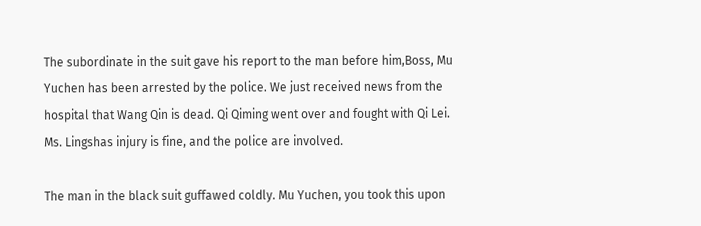The subordinate in the suit gave his report to the man before him,Boss, Mu Yuchen has been arrested by the police. We just received news from the hospital that Wang Qin is dead. Qi Qiming went over and fought with Qi Lei. Ms. Lingshas injury is fine, and the police are involved.

The man in the black suit guffawed coldly. Mu Yuchen, you took this upon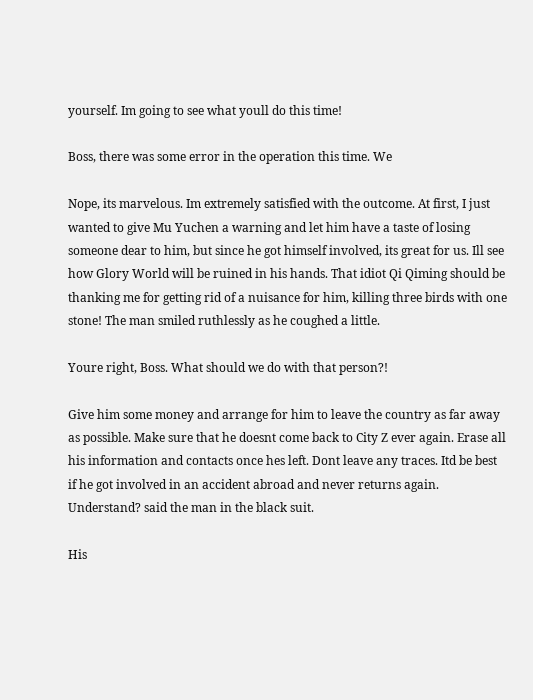yourself. Im going to see what youll do this time!

Boss, there was some error in the operation this time. We

Nope, its marvelous. Im extremely satisfied with the outcome. At first, I just wanted to give Mu Yuchen a warning and let him have a taste of losing someone dear to him, but since he got himself involved, its great for us. Ill see how Glory World will be ruined in his hands. That idiot Qi Qiming should be thanking me for getting rid of a nuisance for him, killing three birds with one stone! The man smiled ruthlessly as he coughed a little.

Youre right, Boss. What should we do with that person?!

Give him some money and arrange for him to leave the country as far away as possible. Make sure that he doesnt come back to City Z ever again. Erase all his information and contacts once hes left. Dont leave any traces. Itd be best if he got involved in an accident abroad and never returns again. Understand? said the man in the black suit.

His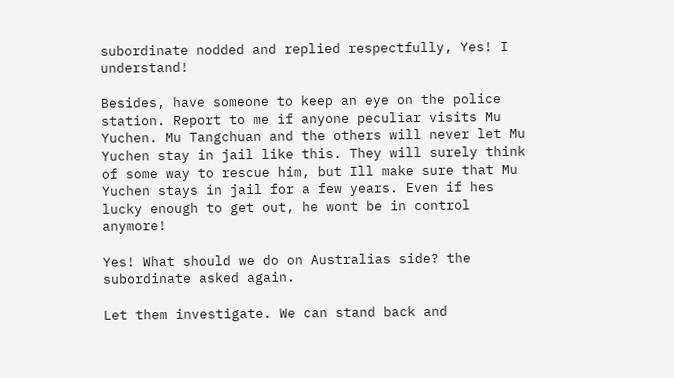subordinate nodded and replied respectfully, Yes! I understand!

Besides, have someone to keep an eye on the police station. Report to me if anyone peculiar visits Mu Yuchen. Mu Tangchuan and the others will never let Mu Yuchen stay in jail like this. They will surely think of some way to rescue him, but Ill make sure that Mu Yuchen stays in jail for a few years. Even if hes lucky enough to get out, he wont be in control anymore!

Yes! What should we do on Australias side? the subordinate asked again.

Let them investigate. We can stand back and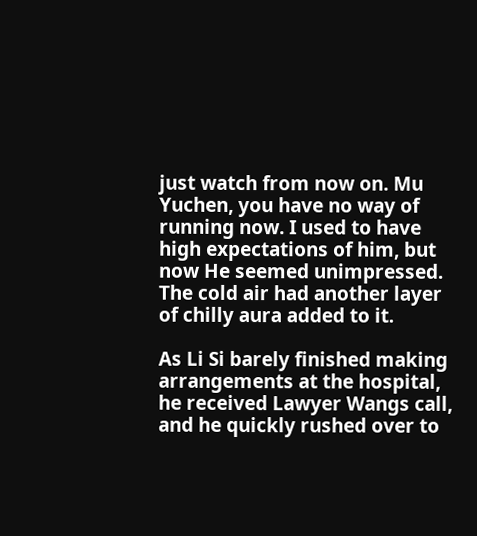just watch from now on. Mu Yuchen, you have no way of running now. I used to have high expectations of him, but now He seemed unimpressed. The cold air had another layer of chilly aura added to it.

As Li Si barely finished making arrangements at the hospital, he received Lawyer Wangs call, and he quickly rushed over to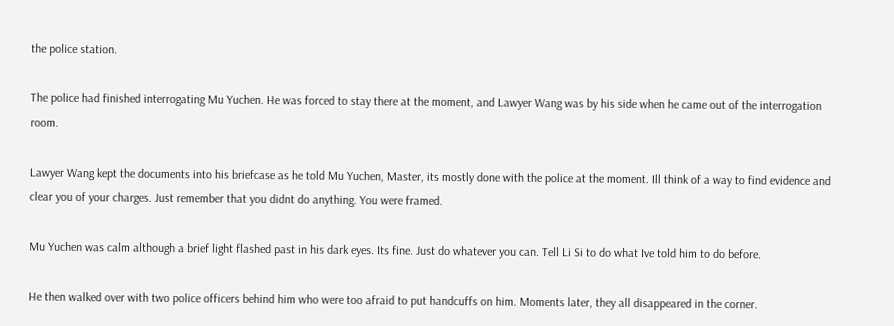the police station.

The police had finished interrogating Mu Yuchen. He was forced to stay there at the moment, and Lawyer Wang was by his side when he came out of the interrogation room.

Lawyer Wang kept the documents into his briefcase as he told Mu Yuchen, Master, its mostly done with the police at the moment. Ill think of a way to find evidence and clear you of your charges. Just remember that you didnt do anything. You were framed.

Mu Yuchen was calm although a brief light flashed past in his dark eyes. Its fine. Just do whatever you can. Tell Li Si to do what Ive told him to do before.

He then walked over with two police officers behind him who were too afraid to put handcuffs on him. Moments later, they all disappeared in the corner.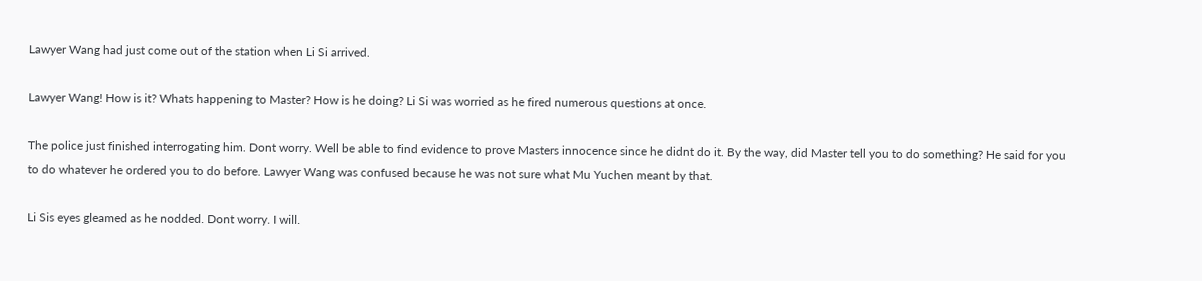Lawyer Wang had just come out of the station when Li Si arrived.

Lawyer Wang! How is it? Whats happening to Master? How is he doing? Li Si was worried as he fired numerous questions at once.

The police just finished interrogating him. Dont worry. Well be able to find evidence to prove Masters innocence since he didnt do it. By the way, did Master tell you to do something? He said for you to do whatever he ordered you to do before. Lawyer Wang was confused because he was not sure what Mu Yuchen meant by that.

Li Sis eyes gleamed as he nodded. Dont worry. I will.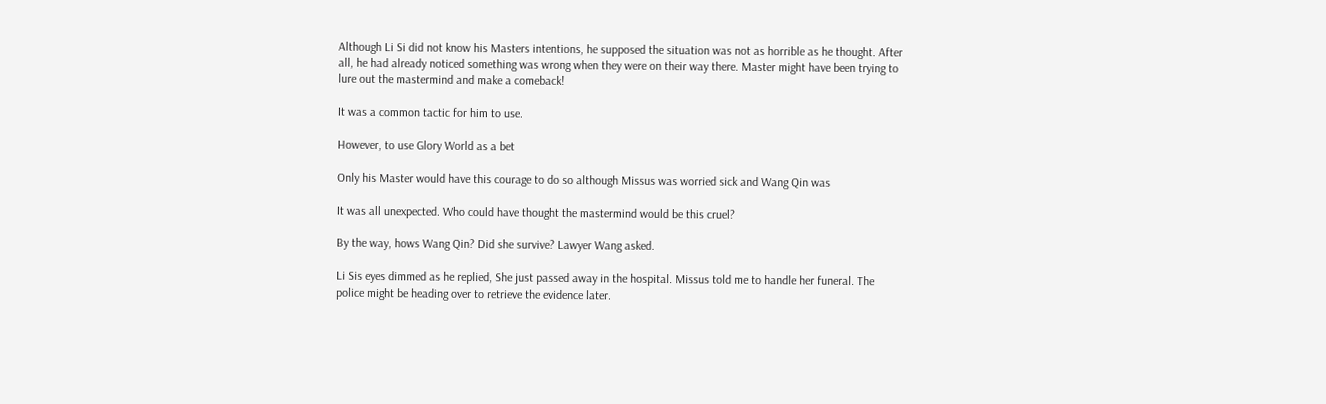Although Li Si did not know his Masters intentions, he supposed the situation was not as horrible as he thought. After all, he had already noticed something was wrong when they were on their way there. Master might have been trying to lure out the mastermind and make a comeback!

It was a common tactic for him to use.

However, to use Glory World as a bet

Only his Master would have this courage to do so although Missus was worried sick and Wang Qin was

It was all unexpected. Who could have thought the mastermind would be this cruel?

By the way, hows Wang Qin? Did she survive? Lawyer Wang asked.

Li Sis eyes dimmed as he replied, She just passed away in the hospital. Missus told me to handle her funeral. The police might be heading over to retrieve the evidence later.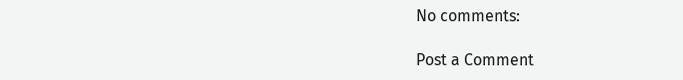No comments:

Post a Comment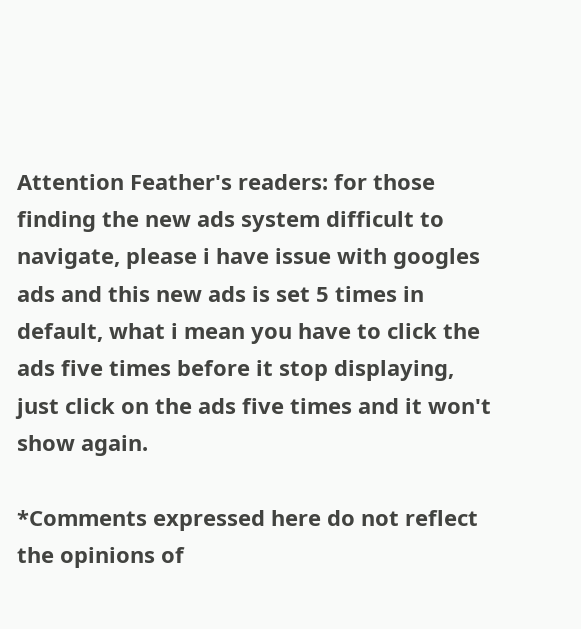Attention Feather's readers: for those finding the new ads system difficult to navigate, please i have issue with googles ads and this new ads is set 5 times in default, what i mean you have to click the ads five times before it stop displaying, just click on the ads five times and it won't show again.

*Comments expressed here do not reflect the opinions of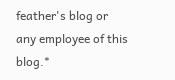feather's blog or any employee of this blog.*